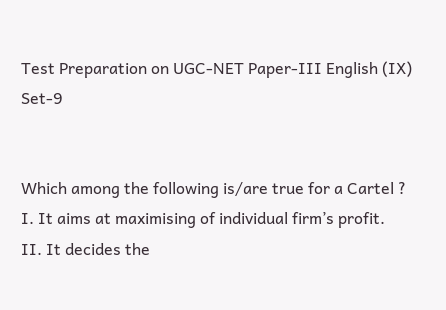Test Preparation on UGC-NET Paper-III English (IX) Set-9


Which among the following is/are true for a Cartel ?
I. It aims at maximising of individual firm’s profit.
II. It decides the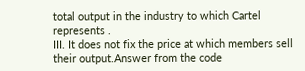total output in the industry to which Cartel represents .
III. It does not fix the price at which members sell their output.Answer from the code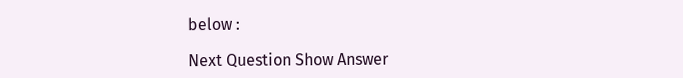below :

Next Question Show Answer